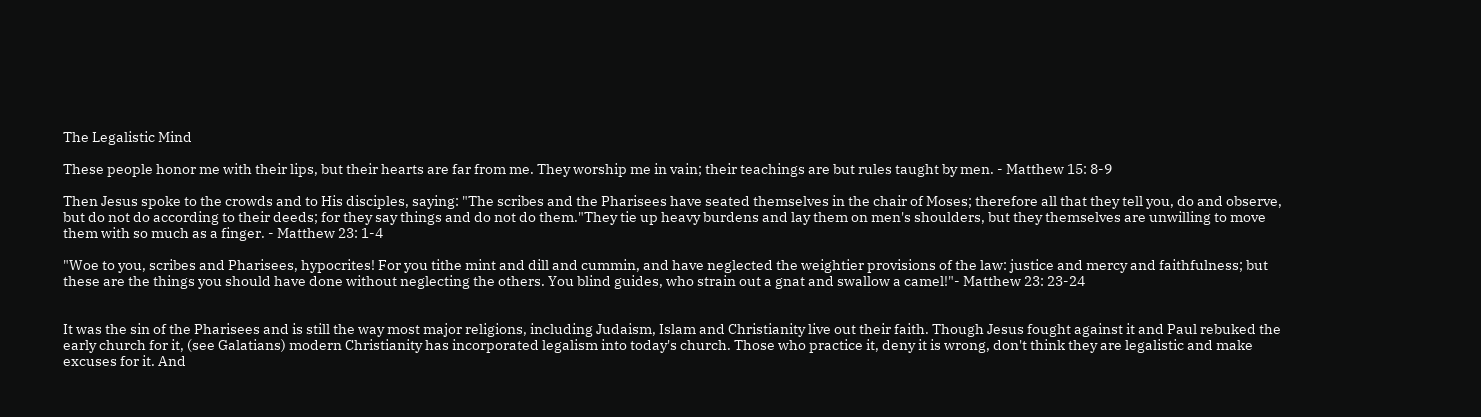The Legalistic Mind

These people honor me with their lips, but their hearts are far from me. They worship me in vain; their teachings are but rules taught by men. - Matthew 15: 8-9

Then Jesus spoke to the crowds and to His disciples, saying: "The scribes and the Pharisees have seated themselves in the chair of Moses; therefore all that they tell you, do and observe, but do not do according to their deeds; for they say things and do not do them."They tie up heavy burdens and lay them on men's shoulders, but they themselves are unwilling to move them with so much as a finger. - Matthew 23: 1-4

"Woe to you, scribes and Pharisees, hypocrites! For you tithe mint and dill and cummin, and have neglected the weightier provisions of the law: justice and mercy and faithfulness; but these are the things you should have done without neglecting the others. You blind guides, who strain out a gnat and swallow a camel!"- Matthew 23: 23-24


It was the sin of the Pharisees and is still the way most major religions, including Judaism, Islam and Christianity live out their faith. Though Jesus fought against it and Paul rebuked the early church for it, (see Galatians) modern Christianity has incorporated legalism into today's church. Those who practice it, deny it is wrong, don't think they are legalistic and make excuses for it. And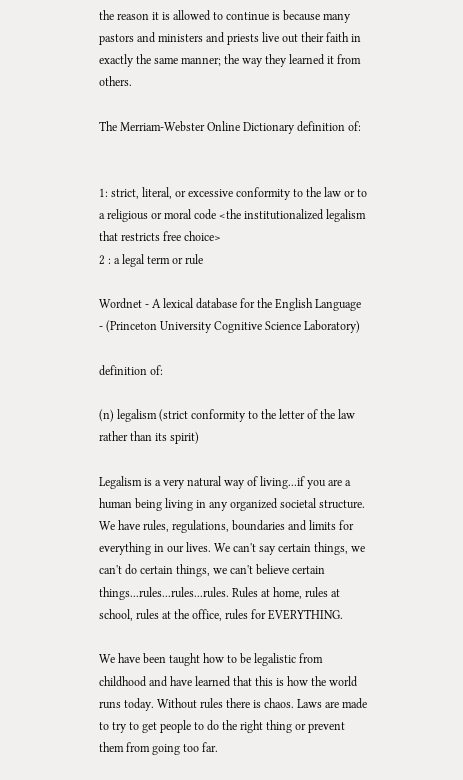the reason it is allowed to continue is because many pastors and ministers and priests live out their faith in exactly the same manner; the way they learned it from others.

The Merriam-Webster Online Dictionary definition of:


1: strict, literal, or excessive conformity to the law or to a religious or moral code <the institutionalized legalism that restricts free choice>
2 : a legal term or rule

Wordnet - A lexical database for the English Language - (Princeton University Cognitive Science Laboratory)

definition of:

(n) legalism (strict conformity to the letter of the law rather than its spirit)

Legalism is a very natural way of living...if you are a human being living in any organized societal structure. We have rules, regulations, boundaries and limits for everything in our lives. We can't say certain things, we can't do certain things, we can't believe certain things...rules...rules...rules. Rules at home, rules at school, rules at the office, rules for EVERYTHING.

We have been taught how to be legalistic from childhood and have learned that this is how the world runs today. Without rules there is chaos. Laws are made to try to get people to do the right thing or prevent them from going too far.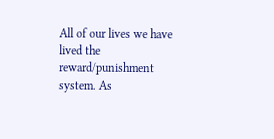All of our lives we have lived the reward/punishment system. As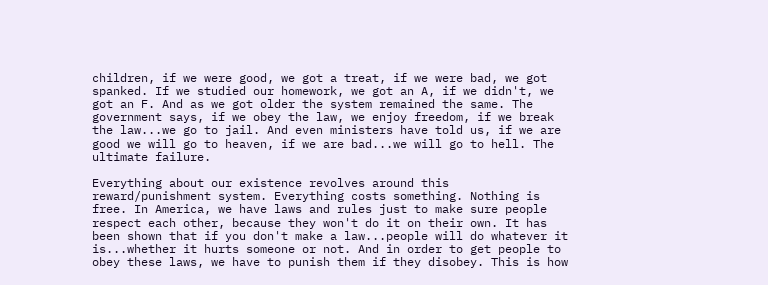children, if we were good, we got a treat, if we were bad, we got spanked. If we studied our homework, we got an A, if we didn't, we got an F. And as we got older the system remained the same. The government says, if we obey the law, we enjoy freedom, if we break the law...we go to jail. And even ministers have told us, if we are good we will go to heaven, if we are bad...we will go to hell. The ultimate failure.

Everything about our existence revolves around this reward/punishment system. Everything costs something. Nothing is free. In America, we have laws and rules just to make sure people respect each other, because they won't do it on their own. It has been shown that if you don't make a law...people will do whatever it is...whether it hurts someone or not. And in order to get people to obey these laws, we have to punish them if they disobey. This is how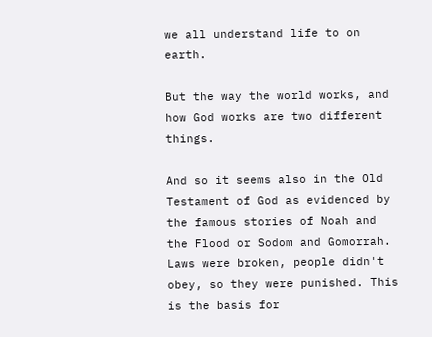we all understand life to on earth.

But the way the world works, and how God works are two different things.

And so it seems also in the Old Testament of God as evidenced by the famous stories of Noah and the Flood or Sodom and Gomorrah. Laws were broken, people didn't obey, so they were punished. This is the basis for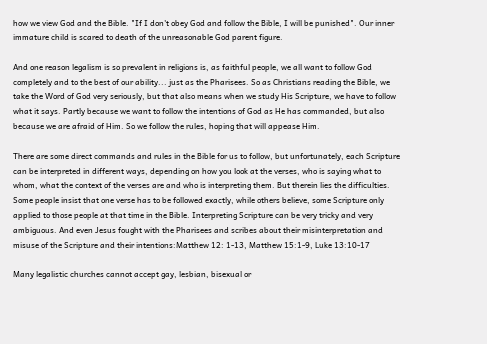how we view God and the Bible. "If I don't obey God and follow the Bible, I will be punished". Our inner immature child is scared to death of the unreasonable God parent figure.

And one reason legalism is so prevalent in religions is, as faithful people, we all want to follow God completely and to the best of our ability... just as the Pharisees. So as Christians reading the Bible, we take the Word of God very seriously, but that also means when we study His Scripture, we have to follow what it says. Partly because we want to follow the intentions of God as He has commanded, but also because we are afraid of Him. So we follow the rules, hoping that will appease Him.

There are some direct commands and rules in the Bible for us to follow, but unfortunately, each Scripture can be interpreted in different ways, depending on how you look at the verses, who is saying what to whom, what the context of the verses are and who is interpreting them. But therein lies the difficulties. Some people insist that one verse has to be followed exactly, while others believe, some Scripture only applied to those people at that time in the Bible. Interpreting Scripture can be very tricky and very ambiguous. And even Jesus fought with the Pharisees and scribes about their misinterpretation and misuse of the Scripture and their intentions:Matthew 12: 1-13, Matthew 15:1-9, Luke 13:10-17

Many legalistic churches cannot accept gay, lesbian, bisexual or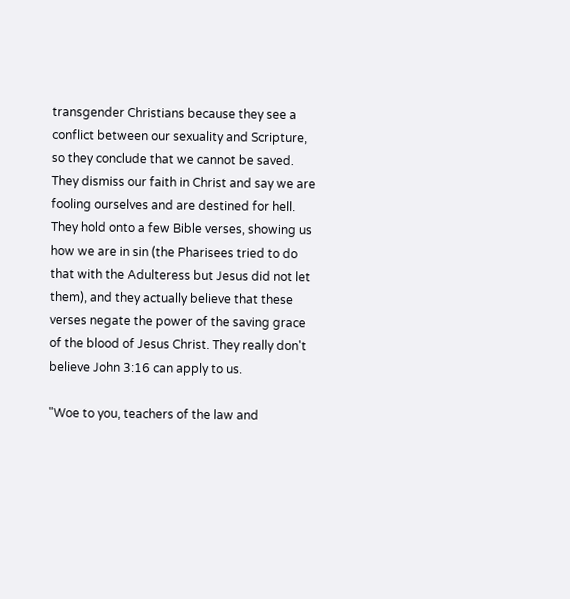transgender Christians because they see a conflict between our sexuality and Scripture, so they conclude that we cannot be saved. They dismiss our faith in Christ and say we are fooling ourselves and are destined for hell. They hold onto a few Bible verses, showing us how we are in sin (the Pharisees tried to do that with the Adulteress but Jesus did not let them), and they actually believe that these verses negate the power of the saving grace of the blood of Jesus Christ. They really don't believe John 3:16 can apply to us.

"Woe to you, teachers of the law and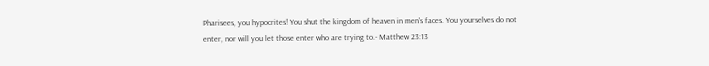Pharisees, you hypocrites! You shut the kingdom of heaven in men's faces. You yourselves do not enter, nor will you let those enter who are trying to.- Matthew 23:13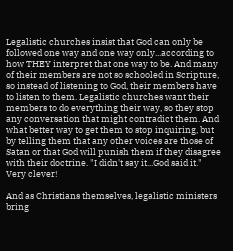Legalistic churches insist that God can only be followed one way and one way only...according to how THEY interpret that one way to be. And many of their members are not so schooled in Scripture, so instead of listening to God, their members have to listen to them. Legalistic churches want their members to do everything their way, so they stop any conversation that might contradict them. And what better way to get them to stop inquiring, but by telling them that any other voices are those of Satan or that God will punish them if they disagree with their doctrine. "I didn't say it...God said it." Very clever!

And as Christians themselves, legalistic ministers bring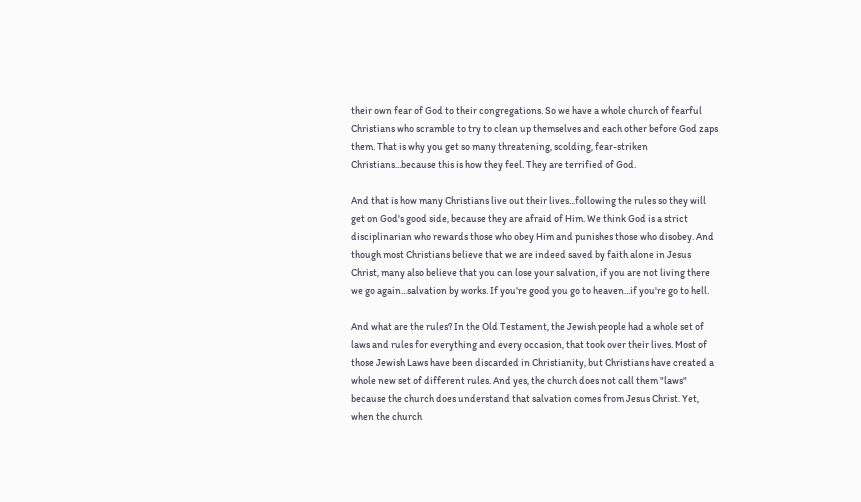their own fear of God to their congregations. So we have a whole church of fearful Christians who scramble to try to clean up themselves and each other before God zaps them. That is why you get so many threatening, scolding, fear-striken Christians...because this is how they feel. They are terrified of God.

And that is how many Christians live out their lives...following the rules so they will get on God's good side, because they are afraid of Him. We think God is a strict disciplinarian who rewards those who obey Him and punishes those who disobey. And though most Christians believe that we are indeed saved by faith alone in Jesus Christ, many also believe that you can lose your salvation, if you are not living there we go again...salvation by works. If you're good you go to heaven...if you're go to hell.

And what are the rules? In the Old Testament, the Jewish people had a whole set of laws and rules for everything and every occasion, that took over their lives. Most of those Jewish Laws have been discarded in Christianity, but Christians have created a whole new set of different rules. And yes, the church does not call them "laws" because the church does understand that salvation comes from Jesus Christ. Yet, when the church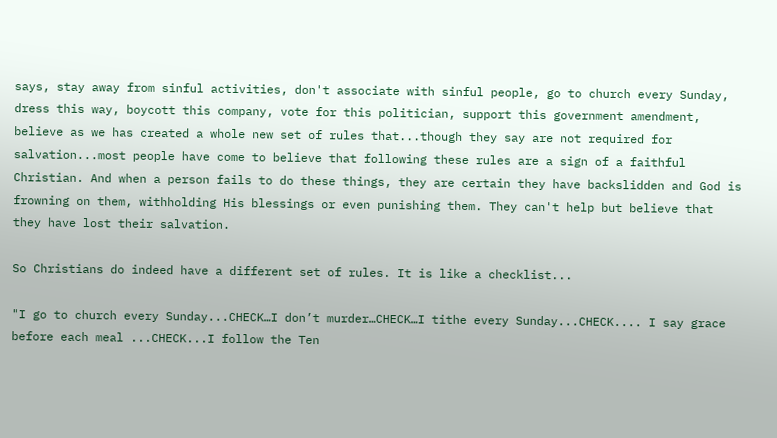says, stay away from sinful activities, don't associate with sinful people, go to church every Sunday, dress this way, boycott this company, vote for this politician, support this government amendment, believe as we has created a whole new set of rules that...though they say are not required for salvation...most people have come to believe that following these rules are a sign of a faithful Christian. And when a person fails to do these things, they are certain they have backslidden and God is frowning on them, withholding His blessings or even punishing them. They can't help but believe that they have lost their salvation.

So Christians do indeed have a different set of rules. It is like a checklist...

"I go to church every Sunday...CHECK…I don’t murder…CHECK…I tithe every Sunday...CHECK.... I say grace before each meal ...CHECK...I follow the Ten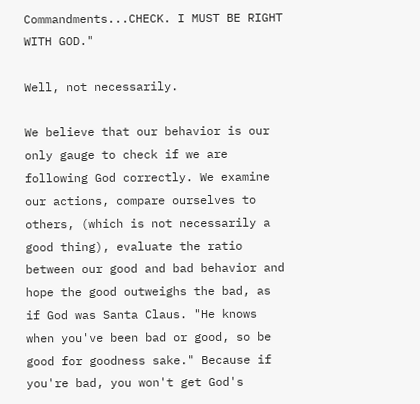Commandments...CHECK. I MUST BE RIGHT WITH GOD."

Well, not necessarily.

We believe that our behavior is our only gauge to check if we are following God correctly. We examine our actions, compare ourselves to others, (which is not necessarily a good thing), evaluate the ratio between our good and bad behavior and hope the good outweighs the bad, as if God was Santa Claus. "He knows when you've been bad or good, so be good for goodness sake." Because if you're bad, you won't get God's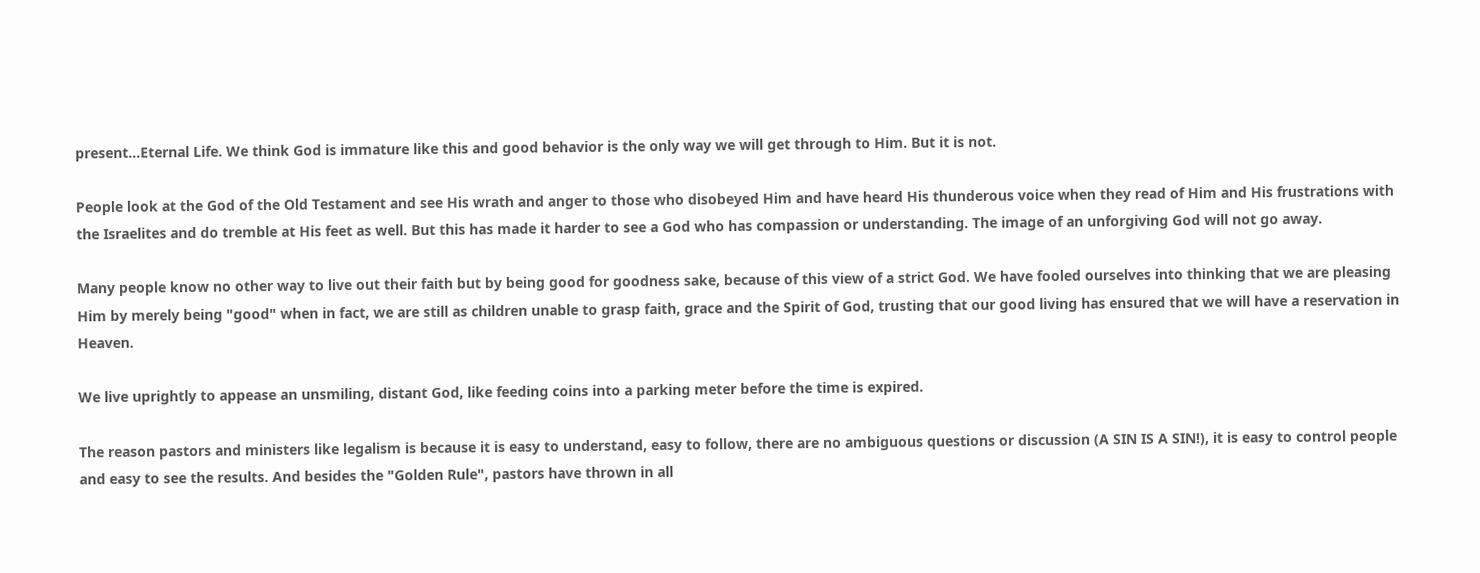present...Eternal Life. We think God is immature like this and good behavior is the only way we will get through to Him. But it is not.

People look at the God of the Old Testament and see His wrath and anger to those who disobeyed Him and have heard His thunderous voice when they read of Him and His frustrations with the Israelites and do tremble at His feet as well. But this has made it harder to see a God who has compassion or understanding. The image of an unforgiving God will not go away.

Many people know no other way to live out their faith but by being good for goodness sake, because of this view of a strict God. We have fooled ourselves into thinking that we are pleasing Him by merely being "good" when in fact, we are still as children unable to grasp faith, grace and the Spirit of God, trusting that our good living has ensured that we will have a reservation in Heaven.

We live uprightly to appease an unsmiling, distant God, like feeding coins into a parking meter before the time is expired.

The reason pastors and ministers like legalism is because it is easy to understand, easy to follow, there are no ambiguous questions or discussion (A SIN IS A SIN!), it is easy to control people and easy to see the results. And besides the "Golden Rule", pastors have thrown in all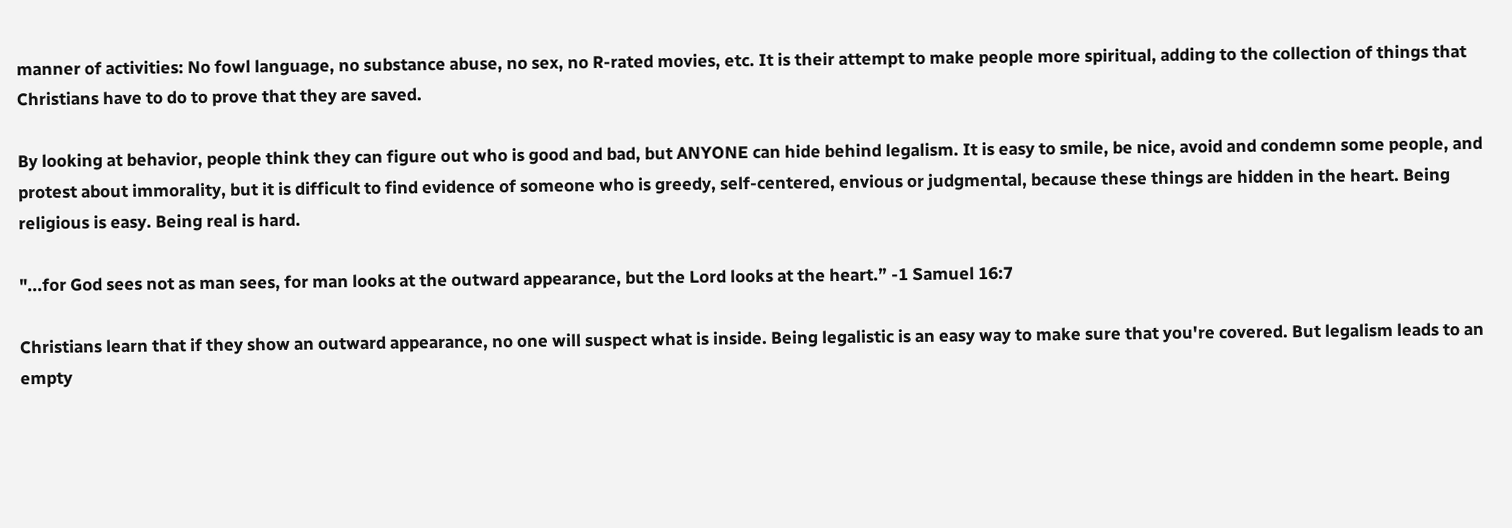manner of activities: No fowl language, no substance abuse, no sex, no R-rated movies, etc. It is their attempt to make people more spiritual, adding to the collection of things that Christians have to do to prove that they are saved.

By looking at behavior, people think they can figure out who is good and bad, but ANYONE can hide behind legalism. It is easy to smile, be nice, avoid and condemn some people, and protest about immorality, but it is difficult to find evidence of someone who is greedy, self-centered, envious or judgmental, because these things are hidden in the heart. Being religious is easy. Being real is hard.

"...for God sees not as man sees, for man looks at the outward appearance, but the Lord looks at the heart.” -1 Samuel 16:7

Christians learn that if they show an outward appearance, no one will suspect what is inside. Being legalistic is an easy way to make sure that you're covered. But legalism leads to an empty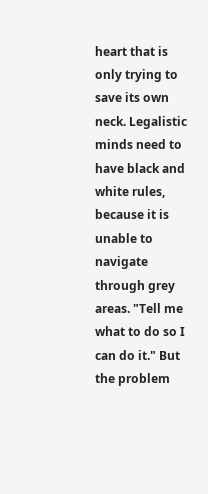heart that is only trying to save its own neck. Legalistic minds need to have black and white rules, because it is unable to navigate through grey areas. "Tell me what to do so I can do it." But the problem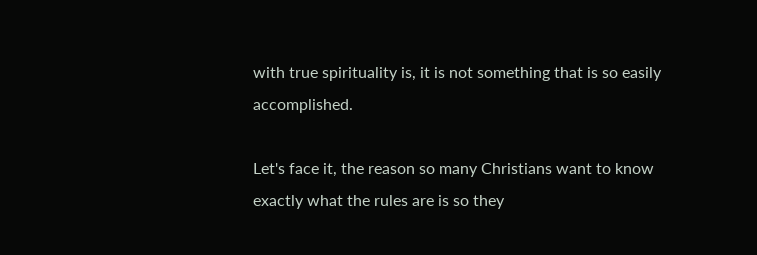with true spirituality is, it is not something that is so easily accomplished.

Let's face it, the reason so many Christians want to know exactly what the rules are is so they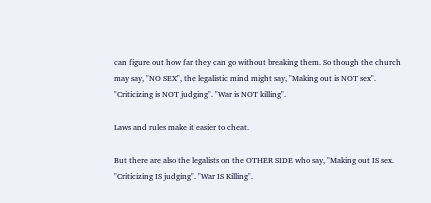can figure out how far they can go without breaking them. So though the church may say, "NO SEX", the legalistic mind might say, "Making out is NOT sex".
"Criticizing is NOT judging". "War is NOT killing".

Laws and rules make it easier to cheat.

But there are also the legalists on the OTHER SIDE who say, "Making out IS sex. "Criticizing IS judging". "War IS Killing".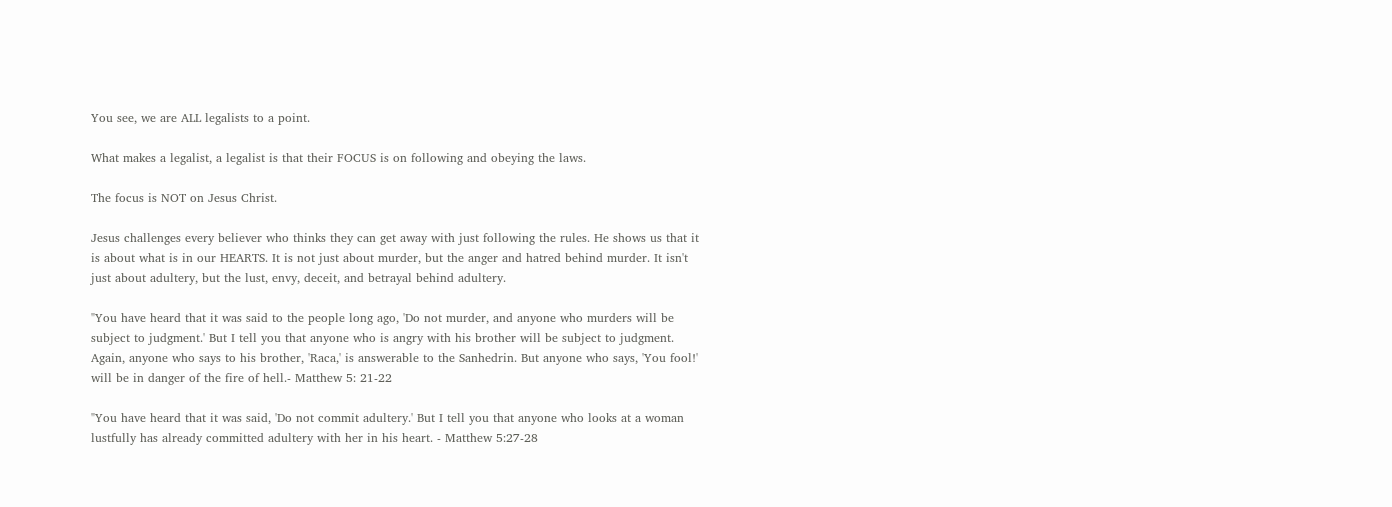You see, we are ALL legalists to a point.

What makes a legalist, a legalist is that their FOCUS is on following and obeying the laws.

The focus is NOT on Jesus Christ.

Jesus challenges every believer who thinks they can get away with just following the rules. He shows us that it is about what is in our HEARTS. It is not just about murder, but the anger and hatred behind murder. It isn't just about adultery, but the lust, envy, deceit, and betrayal behind adultery.

"You have heard that it was said to the people long ago, 'Do not murder, and anyone who murders will be subject to judgment.' But I tell you that anyone who is angry with his brother will be subject to judgment. Again, anyone who says to his brother, 'Raca,' is answerable to the Sanhedrin. But anyone who says, 'You fool!' will be in danger of the fire of hell.- Matthew 5: 21-22

"You have heard that it was said, 'Do not commit adultery.' But I tell you that anyone who looks at a woman lustfully has already committed adultery with her in his heart. - Matthew 5:27-28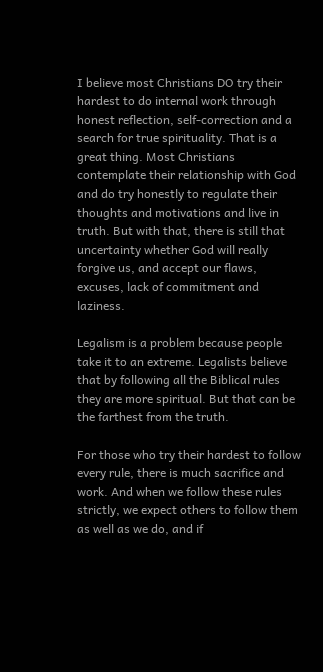I believe most Christians DO try their hardest to do internal work through honest reflection, self-correction and a search for true spirituality. That is a great thing. Most Christians contemplate their relationship with God and do try honestly to regulate their thoughts and motivations and live in truth. But with that, there is still that uncertainty whether God will really forgive us, and accept our flaws, excuses, lack of commitment and laziness.

Legalism is a problem because people take it to an extreme. Legalists believe that by following all the Biblical rules they are more spiritual. But that can be the farthest from the truth.

For those who try their hardest to follow every rule, there is much sacrifice and work. And when we follow these rules strictly, we expect others to follow them as well as we do, and if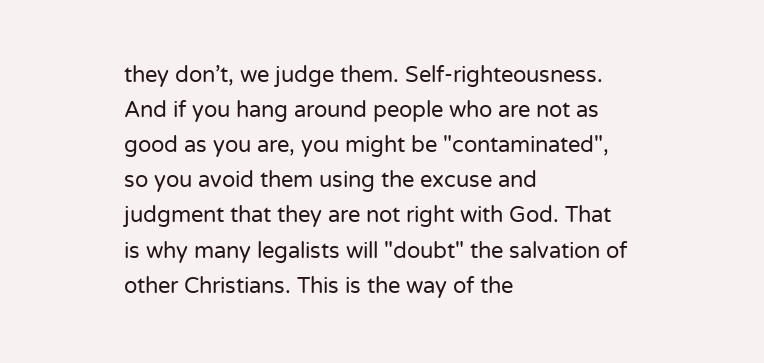they don’t, we judge them. Self-righteousness. And if you hang around people who are not as good as you are, you might be "contaminated", so you avoid them using the excuse and judgment that they are not right with God. That is why many legalists will "doubt" the salvation of other Christians. This is the way of the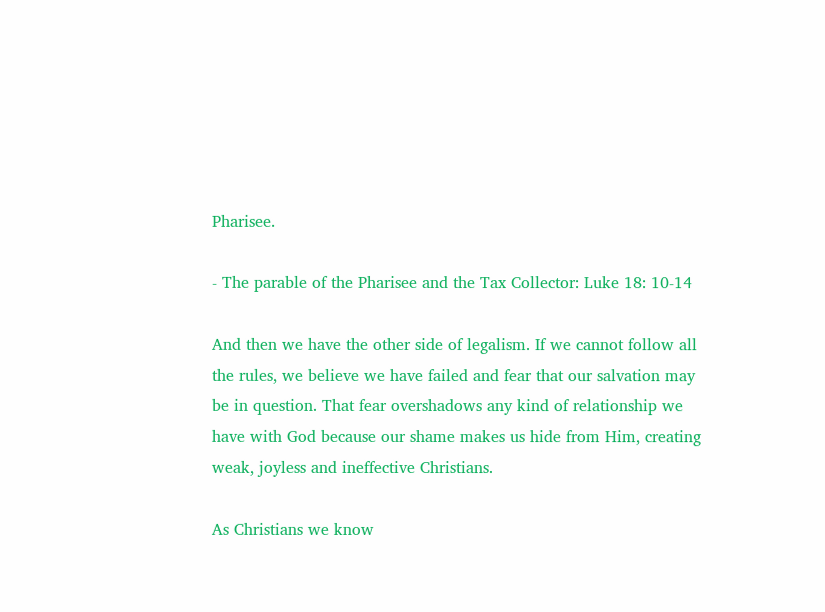Pharisee.

- The parable of the Pharisee and the Tax Collector: Luke 18: 10-14

And then we have the other side of legalism. If we cannot follow all the rules, we believe we have failed and fear that our salvation may be in question. That fear overshadows any kind of relationship we have with God because our shame makes us hide from Him, creating weak, joyless and ineffective Christians.

As Christians we know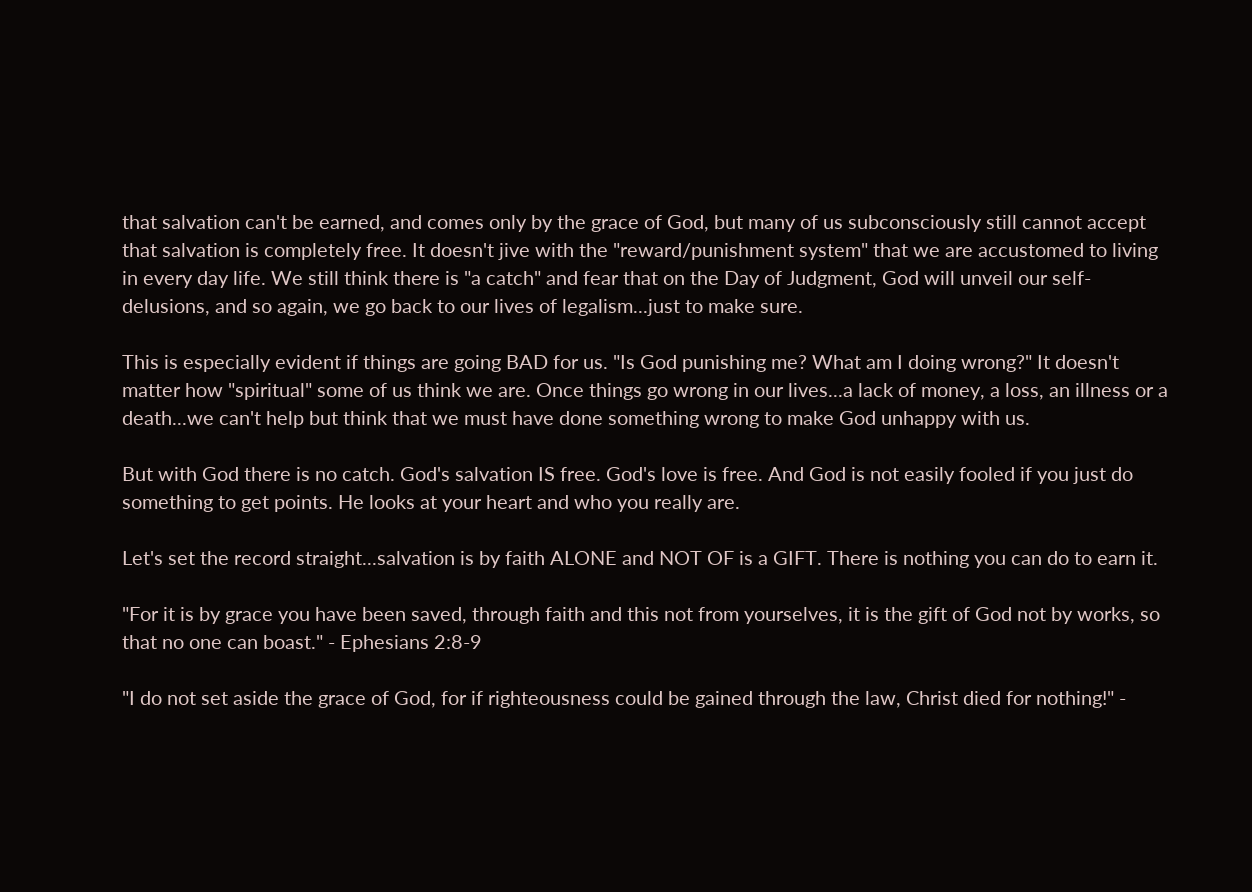that salvation can't be earned, and comes only by the grace of God, but many of us subconsciously still cannot accept that salvation is completely free. It doesn't jive with the "reward/punishment system" that we are accustomed to living in every day life. We still think there is "a catch" and fear that on the Day of Judgment, God will unveil our self-delusions, and so again, we go back to our lives of legalism...just to make sure.

This is especially evident if things are going BAD for us. "Is God punishing me? What am I doing wrong?" It doesn't matter how "spiritual" some of us think we are. Once things go wrong in our lives...a lack of money, a loss, an illness or a death...we can't help but think that we must have done something wrong to make God unhappy with us.

But with God there is no catch. God's salvation IS free. God's love is free. And God is not easily fooled if you just do something to get points. He looks at your heart and who you really are.

Let's set the record straight...salvation is by faith ALONE and NOT OF is a GIFT. There is nothing you can do to earn it.

"For it is by grace you have been saved, through faith and this not from yourselves, it is the gift of God not by works, so that no one can boast." - Ephesians 2:8-9

"I do not set aside the grace of God, for if righteousness could be gained through the law, Christ died for nothing!" -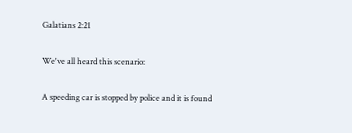Galatians 2:21

We've all heard this scenario:

A speeding car is stopped by police and it is found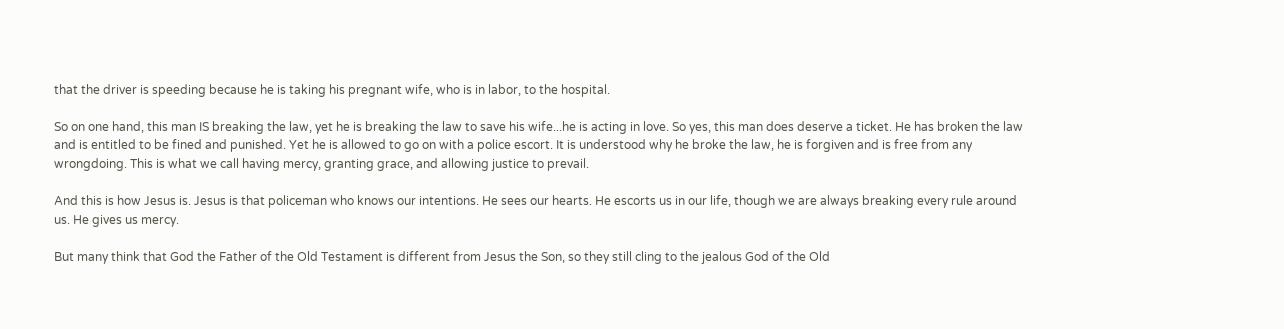that the driver is speeding because he is taking his pregnant wife, who is in labor, to the hospital.

So on one hand, this man IS breaking the law, yet he is breaking the law to save his wife...he is acting in love. So yes, this man does deserve a ticket. He has broken the law and is entitled to be fined and punished. Yet he is allowed to go on with a police escort. It is understood why he broke the law, he is forgiven and is free from any wrongdoing. This is what we call having mercy, granting grace, and allowing justice to prevail.

And this is how Jesus is. Jesus is that policeman who knows our intentions. He sees our hearts. He escorts us in our life, though we are always breaking every rule around us. He gives us mercy.

But many think that God the Father of the Old Testament is different from Jesus the Son, so they still cling to the jealous God of the Old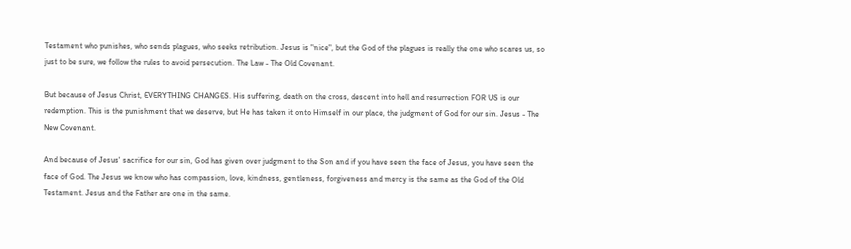Testament who punishes, who sends plagues, who seeks retribution. Jesus is "nice", but the God of the plagues is really the one who scares us, so just to be sure, we follow the rules to avoid persecution. The Law - The Old Covenant.

But because of Jesus Christ, EVERYTHING CHANGES. His suffering, death on the cross, descent into hell and resurrection FOR US is our redemption. This is the punishment that we deserve, but He has taken it onto Himself in our place, the judgment of God for our sin. Jesus - The New Covenant.

And because of Jesus' sacrifice for our sin, God has given over judgment to the Son and if you have seen the face of Jesus, you have seen the face of God. The Jesus we know who has compassion, love, kindness, gentleness, forgiveness and mercy is the same as the God of the Old Testament. Jesus and the Father are one in the same.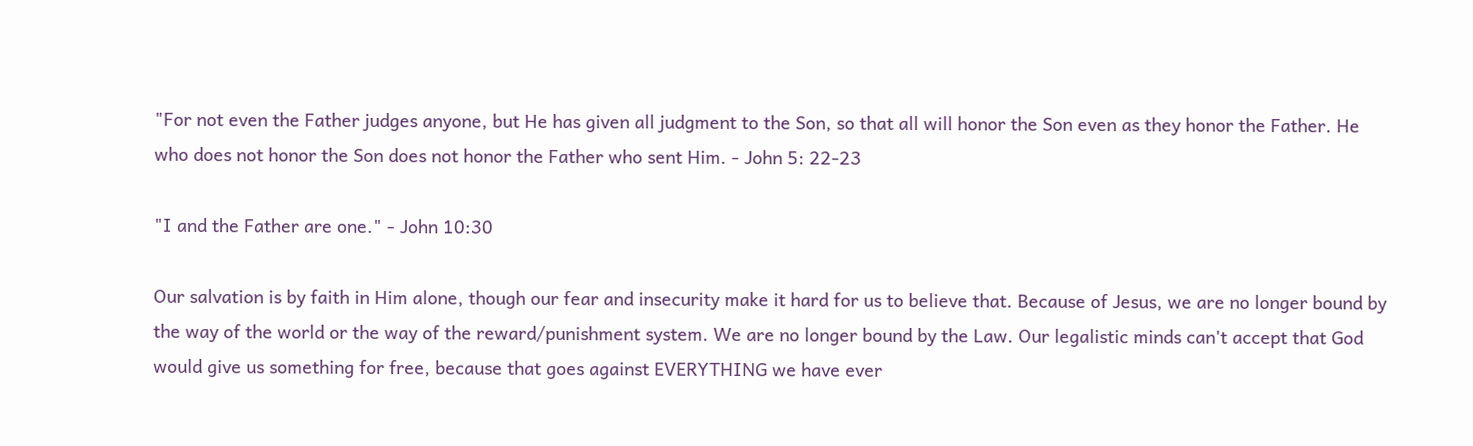"For not even the Father judges anyone, but He has given all judgment to the Son, so that all will honor the Son even as they honor the Father. He who does not honor the Son does not honor the Father who sent Him. - John 5: 22-23

"I and the Father are one." - John 10:30

Our salvation is by faith in Him alone, though our fear and insecurity make it hard for us to believe that. Because of Jesus, we are no longer bound by the way of the world or the way of the reward/punishment system. We are no longer bound by the Law. Our legalistic minds can't accept that God would give us something for free, because that goes against EVERYTHING we have ever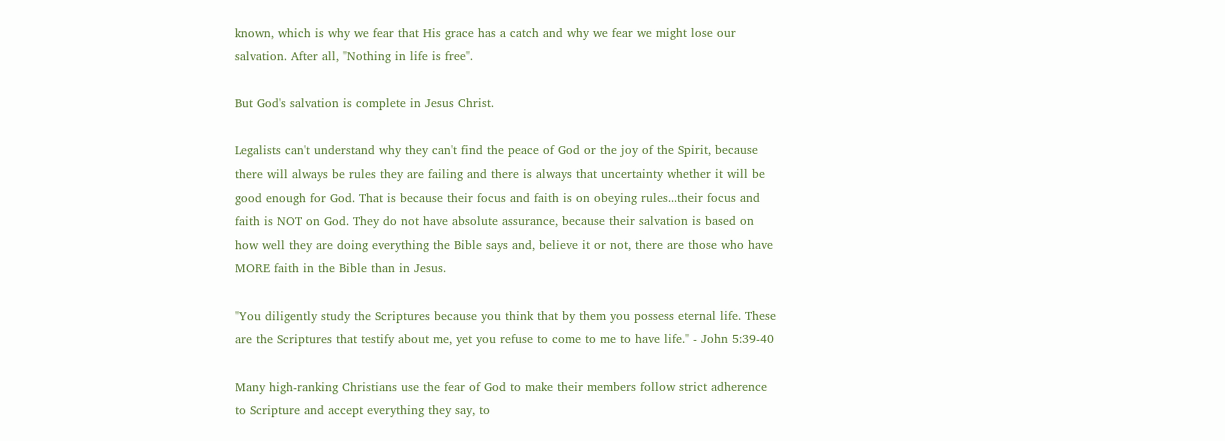known, which is why we fear that His grace has a catch and why we fear we might lose our salvation. After all, "Nothing in life is free".

But God's salvation is complete in Jesus Christ.

Legalists can't understand why they can't find the peace of God or the joy of the Spirit, because there will always be rules they are failing and there is always that uncertainty whether it will be good enough for God. That is because their focus and faith is on obeying rules...their focus and faith is NOT on God. They do not have absolute assurance, because their salvation is based on how well they are doing everything the Bible says and, believe it or not, there are those who have MORE faith in the Bible than in Jesus.

"You diligently study the Scriptures because you think that by them you possess eternal life. These are the Scriptures that testify about me, yet you refuse to come to me to have life." - John 5:39-40

Many high-ranking Christians use the fear of God to make their members follow strict adherence to Scripture and accept everything they say, to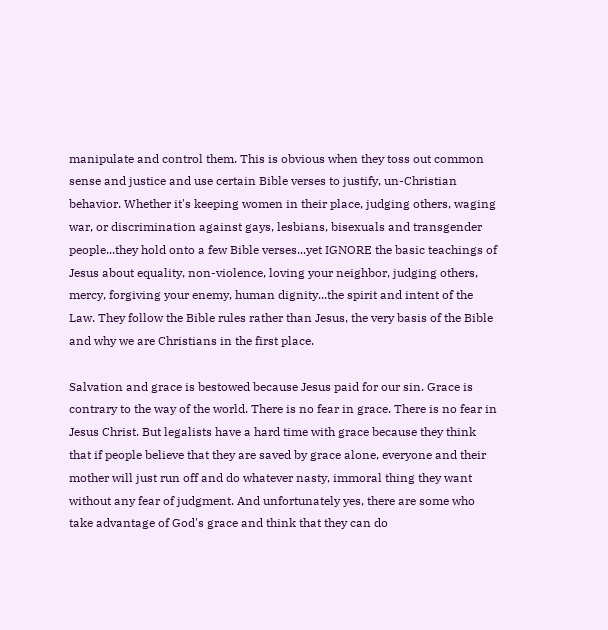manipulate and control them. This is obvious when they toss out common sense and justice and use certain Bible verses to justify, un-Christian behavior. Whether it's keeping women in their place, judging others, waging war, or discrimination against gays, lesbians, bisexuals and transgender people...they hold onto a few Bible verses...yet IGNORE the basic teachings of Jesus about equality, non-violence, loving your neighbor, judging others, mercy, forgiving your enemy, human dignity...the spirit and intent of the Law. They follow the Bible rules rather than Jesus, the very basis of the Bible and why we are Christians in the first place.

Salvation and grace is bestowed because Jesus paid for our sin. Grace is contrary to the way of the world. There is no fear in grace. There is no fear in Jesus Christ. But legalists have a hard time with grace because they think that if people believe that they are saved by grace alone, everyone and their mother will just run off and do whatever nasty, immoral thing they want without any fear of judgment. And unfortunately yes, there are some who take advantage of God's grace and think that they can do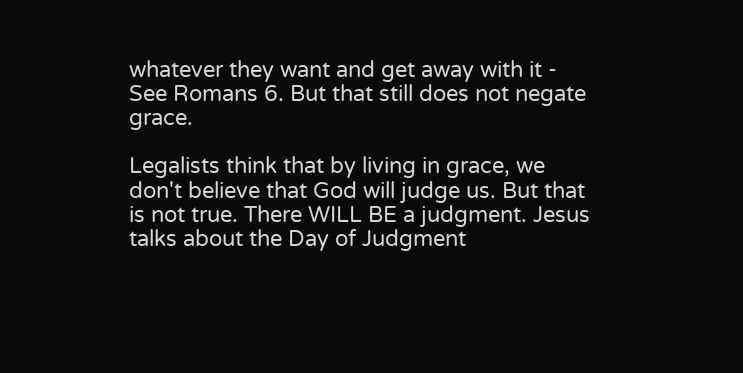whatever they want and get away with it - See Romans 6. But that still does not negate grace.

Legalists think that by living in grace, we don't believe that God will judge us. But that is not true. There WILL BE a judgment. Jesus talks about the Day of Judgment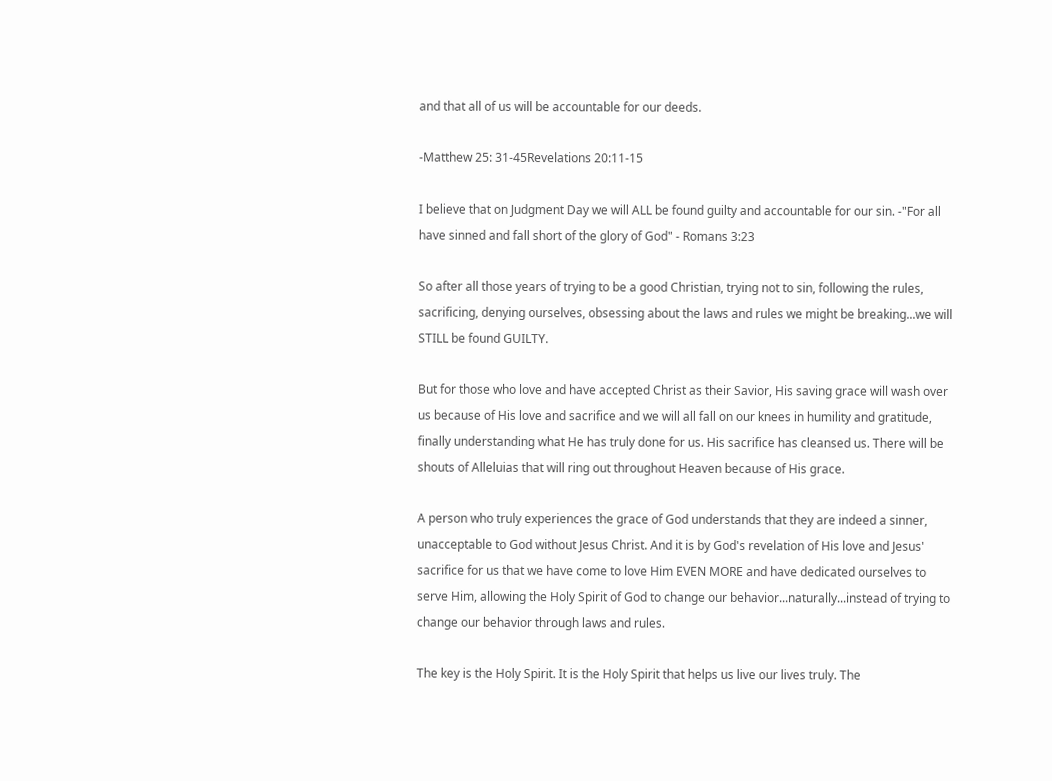and that all of us will be accountable for our deeds.

-Matthew 25: 31-45Revelations 20:11-15

I believe that on Judgment Day we will ALL be found guilty and accountable for our sin. -"For all have sinned and fall short of the glory of God" - Romans 3:23

So after all those years of trying to be a good Christian, trying not to sin, following the rules, sacrificing, denying ourselves, obsessing about the laws and rules we might be breaking...we will STILL be found GUILTY.

But for those who love and have accepted Christ as their Savior, His saving grace will wash over us because of His love and sacrifice and we will all fall on our knees in humility and gratitude, finally understanding what He has truly done for us. His sacrifice has cleansed us. There will be shouts of Alleluias that will ring out throughout Heaven because of His grace.

A person who truly experiences the grace of God understands that they are indeed a sinner, unacceptable to God without Jesus Christ. And it is by God's revelation of His love and Jesus' sacrifice for us that we have come to love Him EVEN MORE and have dedicated ourselves to serve Him, allowing the Holy Spirit of God to change our behavior...naturally...instead of trying to change our behavior through laws and rules.

The key is the Holy Spirit. It is the Holy Spirit that helps us live our lives truly. The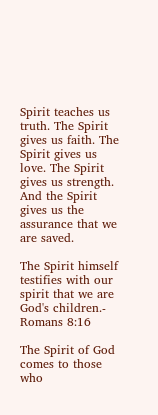Spirit teaches us truth. The Spirit gives us faith. The Spirit gives us love. The Spirit gives us strength. And the Spirit gives us the assurance that we are saved.

The Spirit himself testifies with our spirit that we are God's children.- Romans 8:16

The Spirit of God comes to those who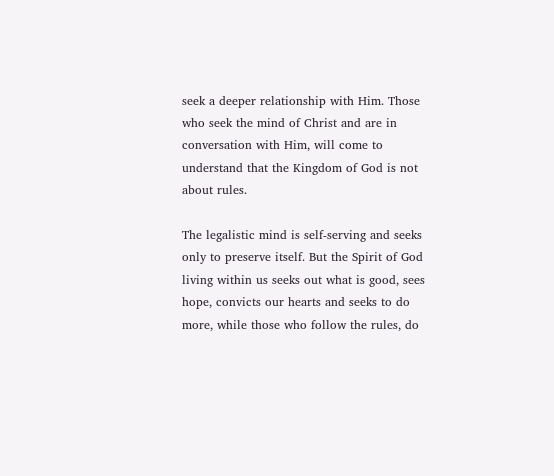seek a deeper relationship with Him. Those who seek the mind of Christ and are in conversation with Him, will come to understand that the Kingdom of God is not about rules.

The legalistic mind is self-serving and seeks only to preserve itself. But the Spirit of God living within us seeks out what is good, sees hope, convicts our hearts and seeks to do more, while those who follow the rules, do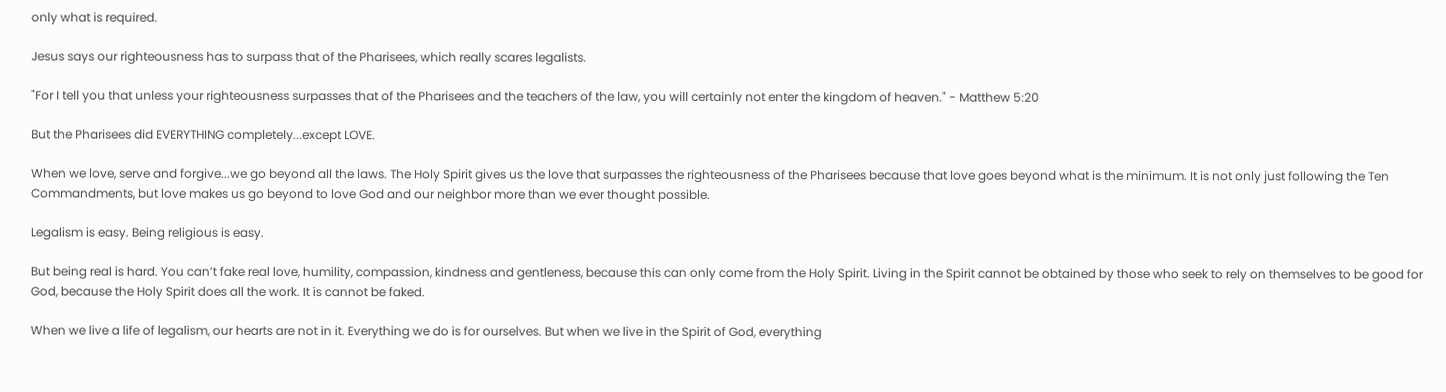only what is required.

Jesus says our righteousness has to surpass that of the Pharisees, which really scares legalists.

"For I tell you that unless your righteousness surpasses that of the Pharisees and the teachers of the law, you will certainly not enter the kingdom of heaven." - Matthew 5:20

But the Pharisees did EVERYTHING completely...except LOVE.

When we love, serve and forgive...we go beyond all the laws. The Holy Spirit gives us the love that surpasses the righteousness of the Pharisees because that love goes beyond what is the minimum. It is not only just following the Ten Commandments, but love makes us go beyond to love God and our neighbor more than we ever thought possible.

Legalism is easy. Being religious is easy.

But being real is hard. You can’t fake real love, humility, compassion, kindness and gentleness, because this can only come from the Holy Spirit. Living in the Spirit cannot be obtained by those who seek to rely on themselves to be good for God, because the Holy Spirit does all the work. It is cannot be faked.

When we live a life of legalism, our hearts are not in it. Everything we do is for ourselves. But when we live in the Spirit of God, everything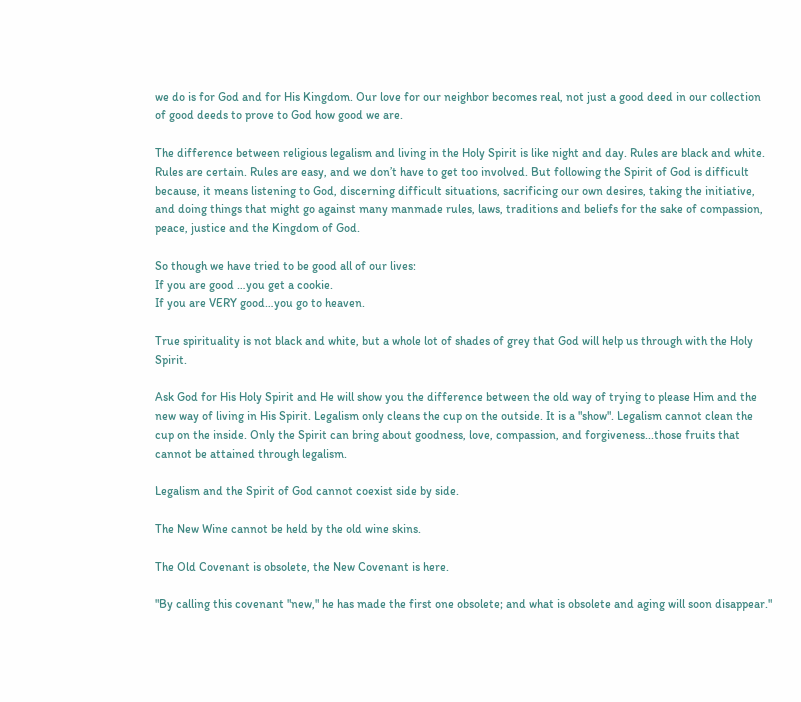we do is for God and for His Kingdom. Our love for our neighbor becomes real, not just a good deed in our collection of good deeds to prove to God how good we are.

The difference between religious legalism and living in the Holy Spirit is like night and day. Rules are black and white. Rules are certain. Rules are easy, and we don’t have to get too involved. But following the Spirit of God is difficult because, it means listening to God, discerning difficult situations, sacrificing our own desires, taking the initiative, and doing things that might go against many manmade rules, laws, traditions and beliefs for the sake of compassion, peace, justice and the Kingdom of God.

So though we have tried to be good all of our lives:
If you are good …you get a cookie.
If you are VERY good…you go to heaven.

True spirituality is not black and white, but a whole lot of shades of grey that God will help us through with the Holy Spirit.

Ask God for His Holy Spirit and He will show you the difference between the old way of trying to please Him and the new way of living in His Spirit. Legalism only cleans the cup on the outside. It is a "show". Legalism cannot clean the cup on the inside. Only the Spirit can bring about goodness, love, compassion, and forgiveness...those fruits that cannot be attained through legalism.

Legalism and the Spirit of God cannot coexist side by side.

The New Wine cannot be held by the old wine skins.

The Old Covenant is obsolete, the New Covenant is here.

"By calling this covenant "new," he has made the first one obsolete; and what is obsolete and aging will soon disappear."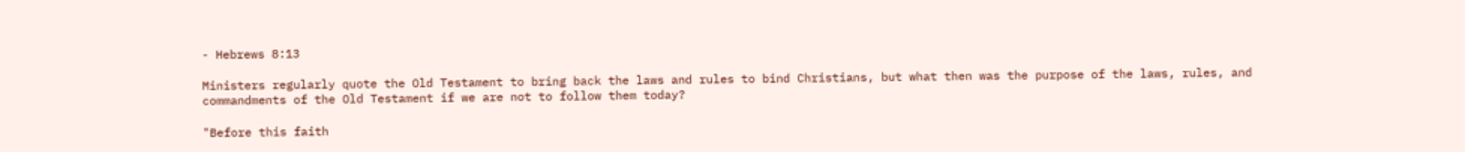- Hebrews 8:13

Ministers regularly quote the Old Testament to bring back the laws and rules to bind Christians, but what then was the purpose of the laws, rules, and commandments of the Old Testament if we are not to follow them today?

"Before this faith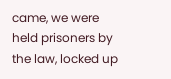came, we were held prisoners by the law, locked up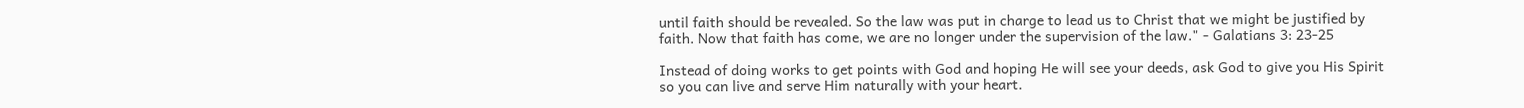until faith should be revealed. So the law was put in charge to lead us to Christ that we might be justified by faith. Now that faith has come, we are no longer under the supervision of the law." - Galatians 3: 23-25

Instead of doing works to get points with God and hoping He will see your deeds, ask God to give you His Spirit so you can live and serve Him naturally with your heart.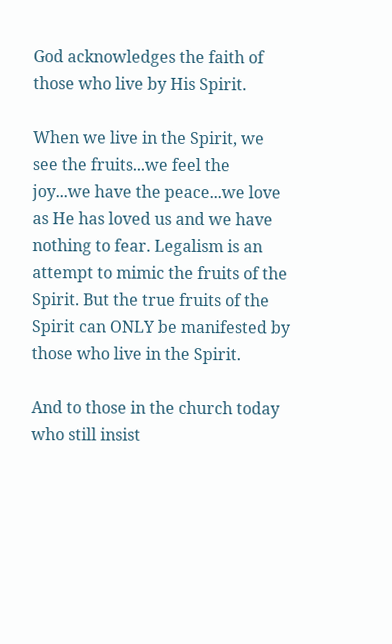God acknowledges the faith of those who live by His Spirit.

When we live in the Spirit, we see the fruits...we feel the joy...we have the peace...we love as He has loved us and we have nothing to fear. Legalism is an attempt to mimic the fruits of the Spirit. But the true fruits of the Spirit can ONLY be manifested by those who live in the Spirit.

And to those in the church today who still insist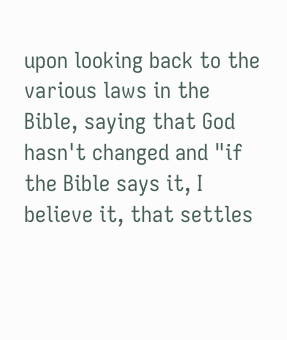upon looking back to the various laws in the Bible, saying that God hasn't changed and "if the Bible says it, I believe it, that settles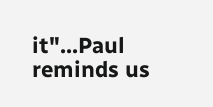it"...Paul reminds us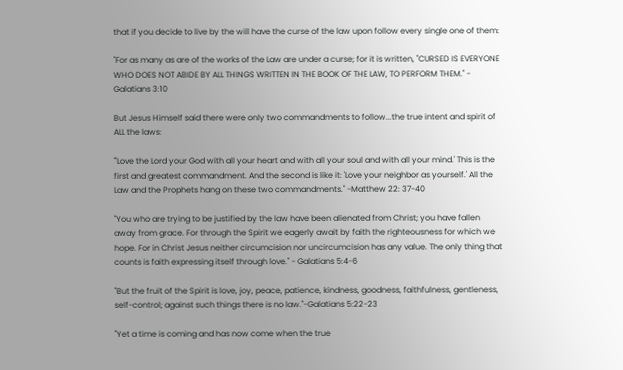that if you decide to live by the will have the curse of the law upon follow every single one of them:

"For as many as are of the works of the Law are under a curse; for it is written, "CURSED IS EVERYONE WHO DOES NOT ABIDE BY ALL THINGS WRITTEN IN THE BOOK OF THE LAW, TO PERFORM THEM." - Galatians 3:10

But Jesus Himself said there were only two commandments to follow...the true intent and spirit of ALL the laws:

"'Love the Lord your God with all your heart and with all your soul and with all your mind.' This is the first and greatest commandment. And the second is like it: 'Love your neighbor as yourself.' All the Law and the Prophets hang on these two commandments." -Matthew 22: 37-40

"You who are trying to be justified by the law have been alienated from Christ; you have fallen away from grace. For through the Spirit we eagerly await by faith the righteousness for which we hope. For in Christ Jesus neither circumcision nor uncircumcision has any value. The only thing that counts is faith expressing itself through love." - Galatians 5:4-6

"But the fruit of the Spirit is love, joy, peace, patience, kindness, goodness, faithfulness, gentleness, self-control; against such things there is no law."-Galatians 5:22-23

"Yet a time is coming and has now come when the true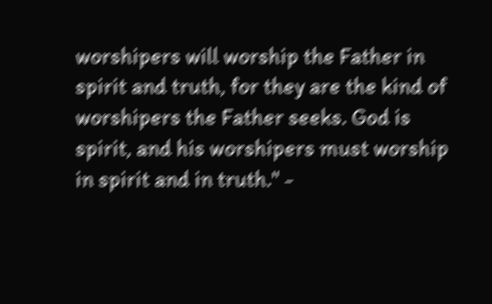worshipers will worship the Father in spirit and truth, for they are the kind of worshipers the Father seeks. God is spirit, and his worshipers must worship in spirit and in truth." -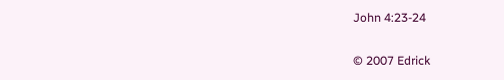John 4:23-24

© 2007 Edrick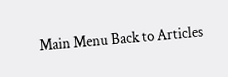Main Menu Back to Articles